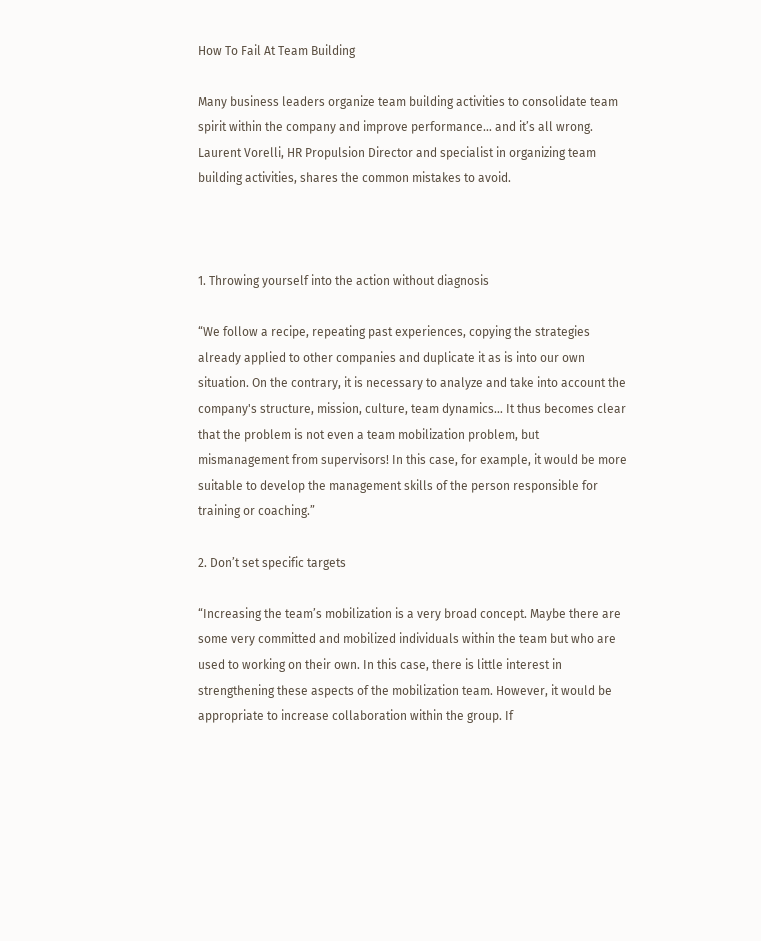How To Fail At Team Building

Many business leaders organize team building activities to consolidate team spirit within the company and improve performance… and it’s all wrong. Laurent Vorelli, HR Propulsion Director and specialist in organizing team building activities, shares the common mistakes to avoid.



1. Throwing yourself into the action without diagnosis

“We follow a recipe, repeating past experiences, copying the strategies already applied to other companies and duplicate it as is into our own situation. On the contrary, it is necessary to analyze and take into account the company's structure, mission, culture, team dynamics… It thus becomes clear that the problem is not even a team mobilization problem, but mismanagement from supervisors! In this case, for example, it would be more suitable to develop the management skills of the person responsible for training or coaching.”

2. Don’t set specific targets

“Increasing the team’s mobilization is a very broad concept. Maybe there are some very committed and mobilized individuals within the team but who are used to working on their own. In this case, there is little interest in strengthening these aspects of the mobilization team. However, it would be appropriate to increase collaboration within the group. If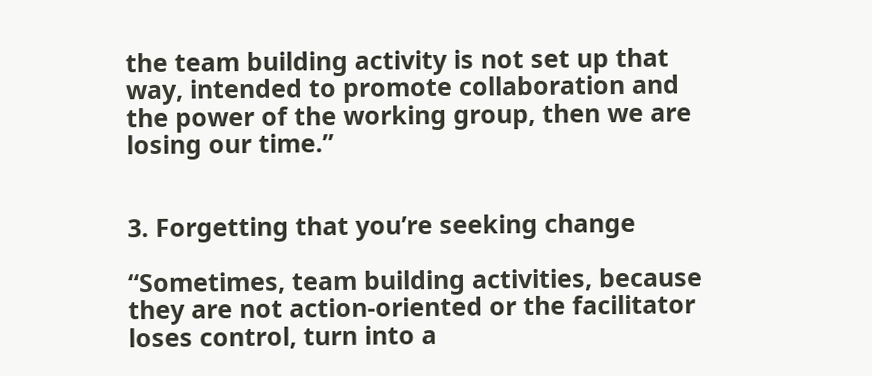the team building activity is not set up that way, intended to promote collaboration and the power of the working group, then we are losing our time.”


3. Forgetting that you’re seeking change

“Sometimes, team building activities, because they are not action-oriented or the facilitator loses control, turn into a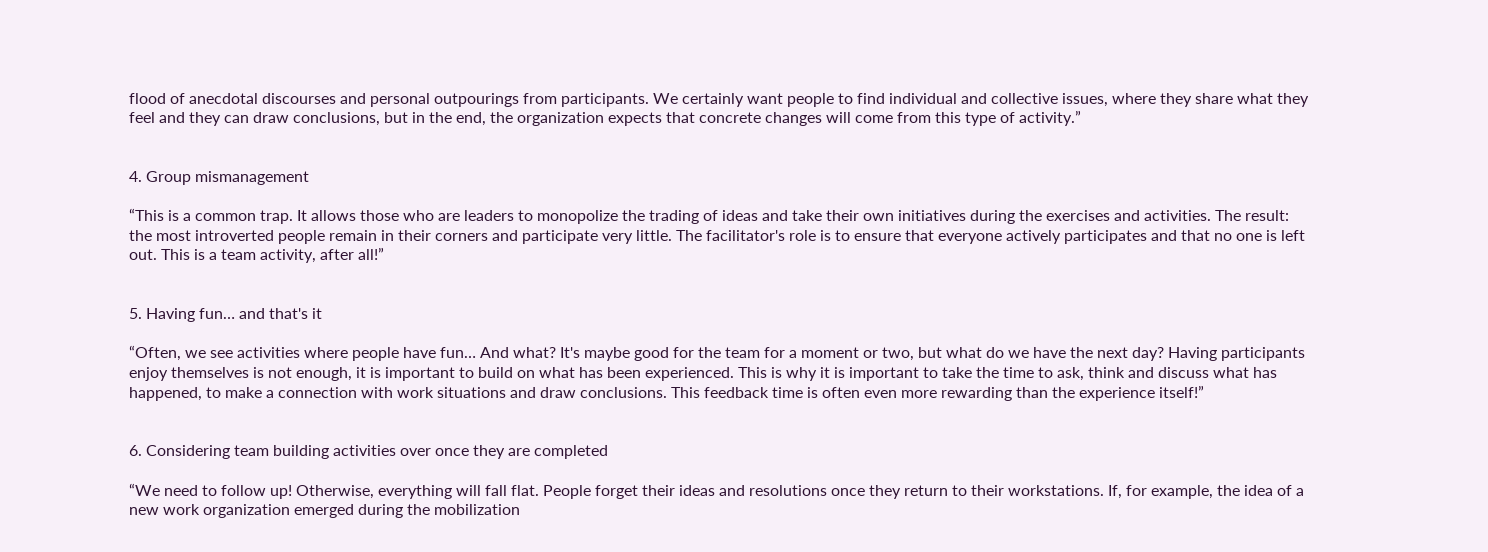flood of anecdotal discourses and personal outpourings from participants. We certainly want people to find individual and collective issues, where they share what they feel and they can draw conclusions, but in the end, the organization expects that concrete changes will come from this type of activity.”


4. Group mismanagement

“This is a common trap. It allows those who are leaders to monopolize the trading of ideas and take their own initiatives during the exercises and activities. The result: the most introverted people remain in their corners and participate very little. The facilitator's role is to ensure that everyone actively participates and that no one is left out. This is a team activity, after all!”


5. Having fun… and that's it

“Often, we see activities where people have fun… And what? It's maybe good for the team for a moment or two, but what do we have the next day? Having participants enjoy themselves is not enough, it is important to build on what has been experienced. This is why it is important to take the time to ask, think and discuss what has happened, to make a connection with work situations and draw conclusions. This feedback time is often even more rewarding than the experience itself!”


6. Considering team building activities over once they are completed

“We need to follow up! Otherwise, everything will fall flat. People forget their ideas and resolutions once they return to their workstations. If, for example, the idea of a new work organization emerged during the mobilization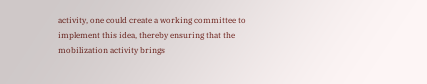activity, one could create a working committee to implement this idea, thereby ensuring that the mobilization activity brings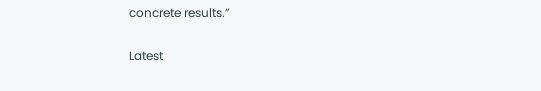concrete results.”


Latest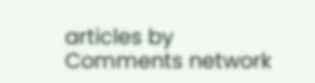articles by
Comments network